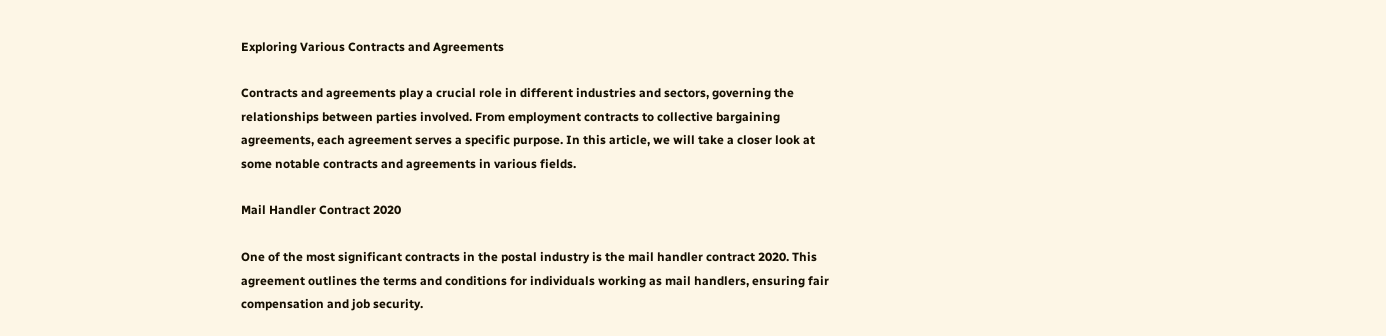Exploring Various Contracts and Agreements

Contracts and agreements play a crucial role in different industries and sectors, governing the relationships between parties involved. From employment contracts to collective bargaining agreements, each agreement serves a specific purpose. In this article, we will take a closer look at some notable contracts and agreements in various fields.

Mail Handler Contract 2020

One of the most significant contracts in the postal industry is the mail handler contract 2020. This agreement outlines the terms and conditions for individuals working as mail handlers, ensuring fair compensation and job security.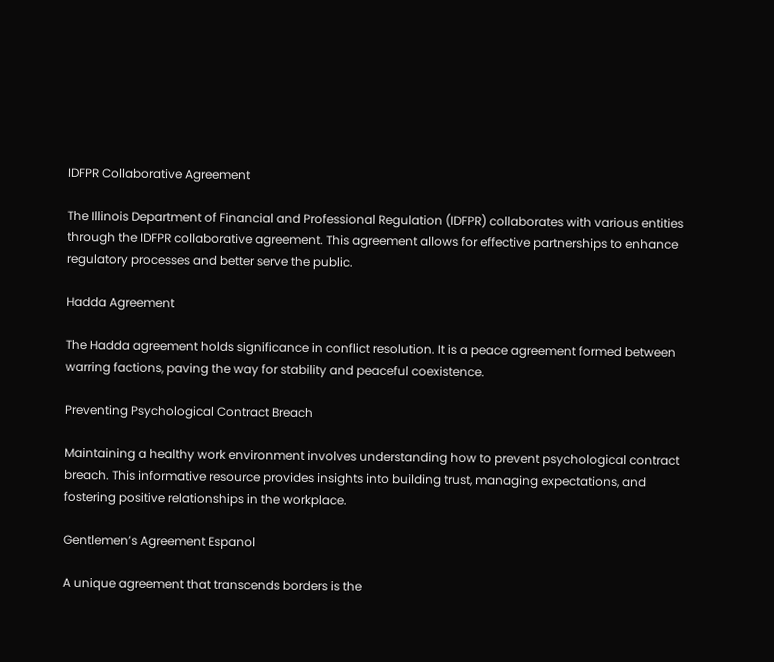IDFPR Collaborative Agreement

The Illinois Department of Financial and Professional Regulation (IDFPR) collaborates with various entities through the IDFPR collaborative agreement. This agreement allows for effective partnerships to enhance regulatory processes and better serve the public.

Hadda Agreement

The Hadda agreement holds significance in conflict resolution. It is a peace agreement formed between warring factions, paving the way for stability and peaceful coexistence.

Preventing Psychological Contract Breach

Maintaining a healthy work environment involves understanding how to prevent psychological contract breach. This informative resource provides insights into building trust, managing expectations, and fostering positive relationships in the workplace.

Gentlemen’s Agreement Espanol

A unique agreement that transcends borders is the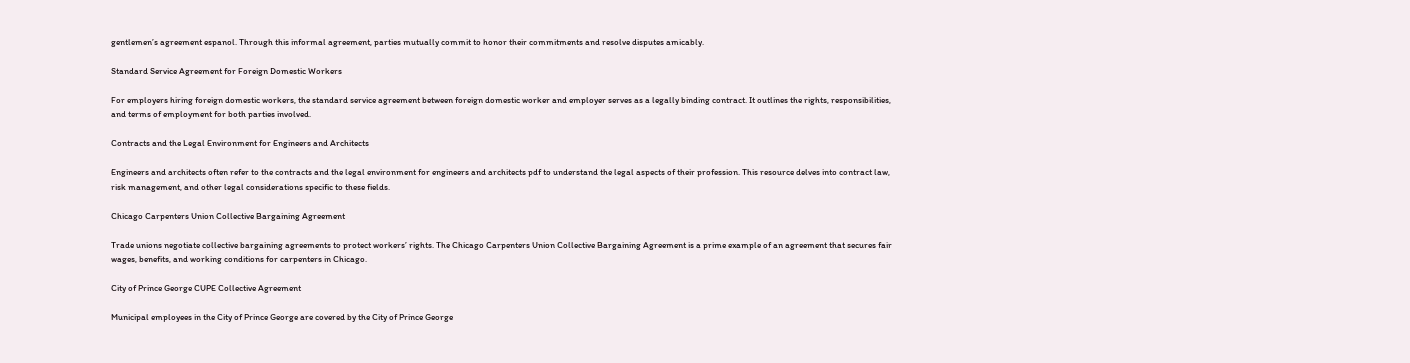gentlemen’s agreement espanol. Through this informal agreement, parties mutually commit to honor their commitments and resolve disputes amicably.

Standard Service Agreement for Foreign Domestic Workers

For employers hiring foreign domestic workers, the standard service agreement between foreign domestic worker and employer serves as a legally binding contract. It outlines the rights, responsibilities, and terms of employment for both parties involved.

Contracts and the Legal Environment for Engineers and Architects

Engineers and architects often refer to the contracts and the legal environment for engineers and architects pdf to understand the legal aspects of their profession. This resource delves into contract law, risk management, and other legal considerations specific to these fields.

Chicago Carpenters Union Collective Bargaining Agreement

Trade unions negotiate collective bargaining agreements to protect workers’ rights. The Chicago Carpenters Union Collective Bargaining Agreement is a prime example of an agreement that secures fair wages, benefits, and working conditions for carpenters in Chicago.

City of Prince George CUPE Collective Agreement

Municipal employees in the City of Prince George are covered by the City of Prince George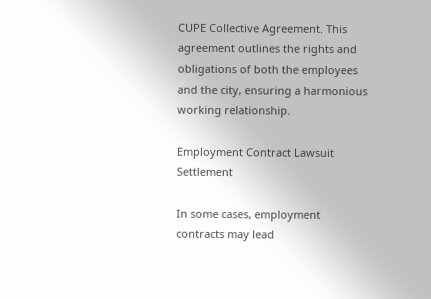CUPE Collective Agreement. This agreement outlines the rights and obligations of both the employees and the city, ensuring a harmonious working relationship.

Employment Contract Lawsuit Settlement

In some cases, employment contracts may lead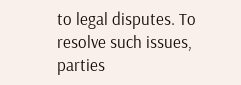to legal disputes. To resolve such issues, parties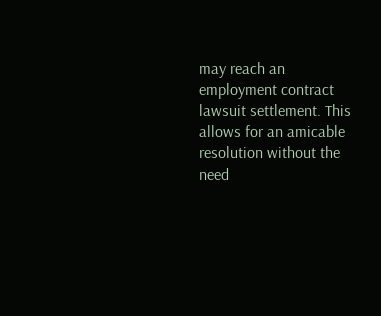may reach an employment contract lawsuit settlement. This allows for an amicable resolution without the need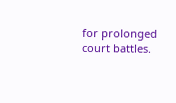for prolonged court battles.